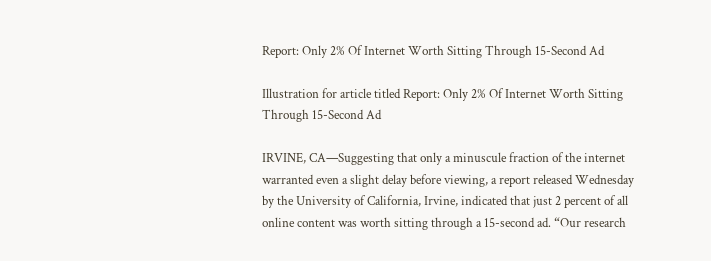Report: Only 2% Of Internet Worth Sitting Through 15-Second Ad

Illustration for article titled Report: Only 2% Of Internet Worth Sitting Through 15-Second Ad

IRVINE, CA—Suggesting that only a minuscule fraction of the internet warranted even a slight delay before viewing, a report released Wednesday by the University of California, Irvine, indicated that just 2 percent of all online content was worth sitting through a 15-second ad. “Our research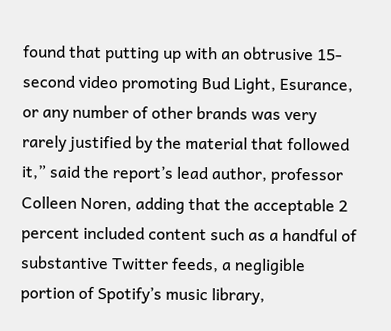found that putting up with an obtrusive 15-second video promoting Bud Light, Esurance, or any number of other brands was very rarely justified by the material that followed it,” said the report’s lead author, professor Colleen Noren, adding that the acceptable 2 percent included content such as a handful of substantive Twitter feeds, a negligible portion of Spotify’s music library,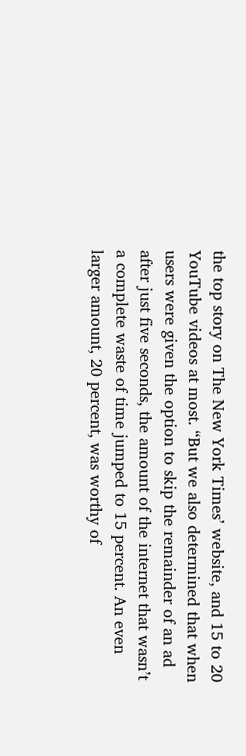the top story on The New York Times’ website, and 15 to 20 YouTube videos at most. “But we also determined that when users were given the option to skip the remainder of an ad after just five seconds, the amount of the internet that wasn’t a complete waste of time jumped to 15 percent. An even larger amount, 20 percent, was worthy of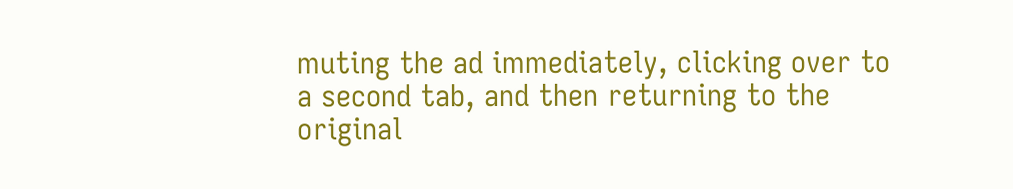muting the ad immediately, clicking over to a second tab, and then returning to the original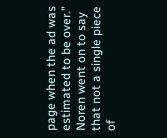page when the ad was estimated to be over.” Noren went on to say that not a single piece of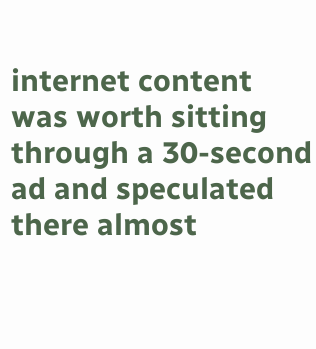internet content was worth sitting through a 30-second ad and speculated there almost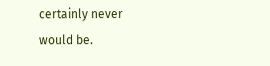certainly never would be.